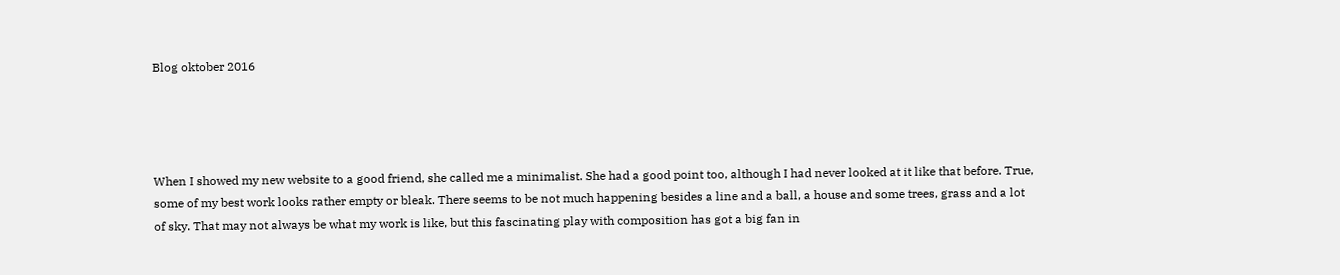Blog oktober 2016




When I showed my new website to a good friend, she called me a minimalist. She had a good point too, although I had never looked at it like that before. True, some of my best work looks rather empty or bleak. There seems to be not much happening besides a line and a ball, a house and some trees, grass and a lot of sky. That may not always be what my work is like, but this fascinating play with composition has got a big fan in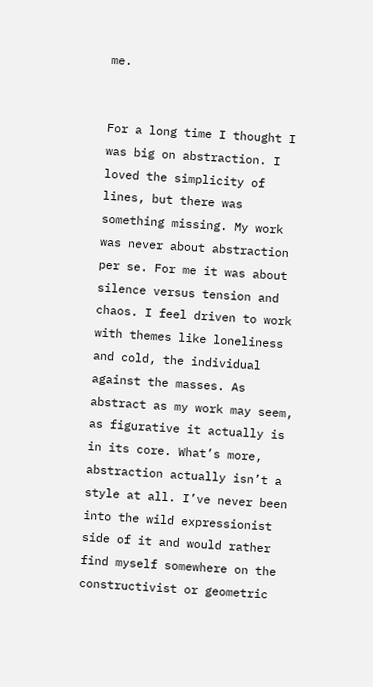me.


For a long time I thought I was big on abstraction. I loved the simplicity of lines, but there was something missing. My work was never about abstraction per se. For me it was about silence versus tension and chaos. I feel driven to work with themes like loneliness and cold, the individual against the masses. As abstract as my work may seem, as figurative it actually is in its core. What’s more, abstraction actually isn’t a style at all. I’ve never been into the wild expressionist side of it and would rather find myself somewhere on the constructivist or geometric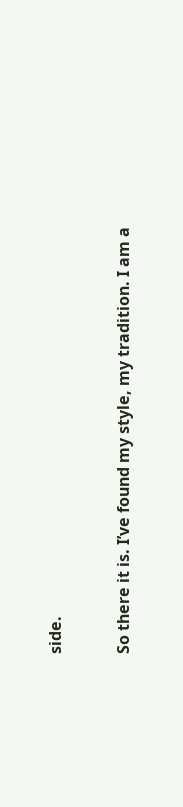side.


So there it is. I’ve found my style, my tradition. I am a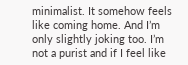minimalist. It somehow feels like coming home. And I’m only slightly joking too. I’m not a purist and if I feel like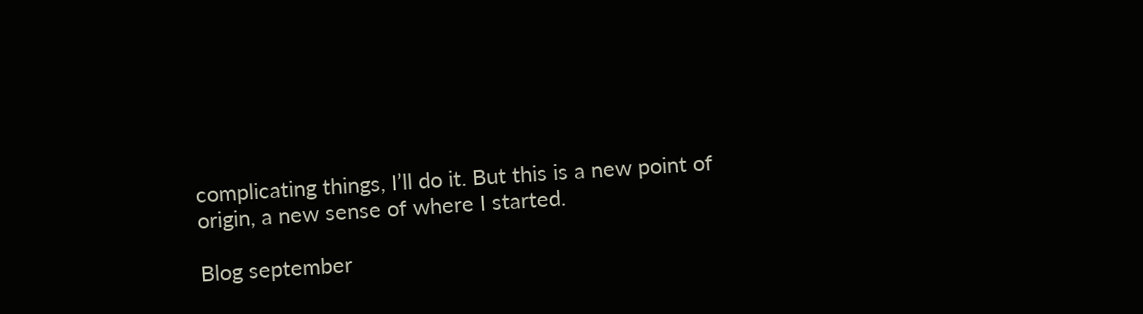complicating things, I’ll do it. But this is a new point of origin, a new sense of where I started.

Blog september